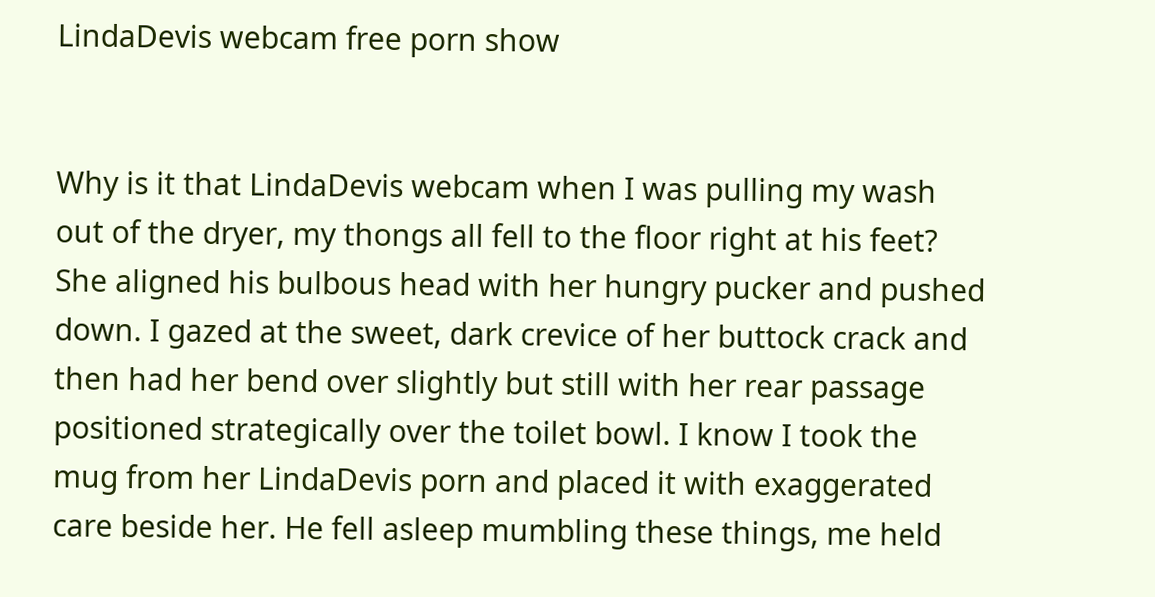LindaDevis webcam free porn show


Why is it that LindaDevis webcam when I was pulling my wash out of the dryer, my thongs all fell to the floor right at his feet? She aligned his bulbous head with her hungry pucker and pushed down. I gazed at the sweet, dark crevice of her buttock crack and then had her bend over slightly but still with her rear passage positioned strategically over the toilet bowl. I know I took the mug from her LindaDevis porn and placed it with exaggerated care beside her. He fell asleep mumbling these things, me held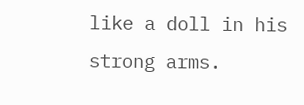like a doll in his strong arms.